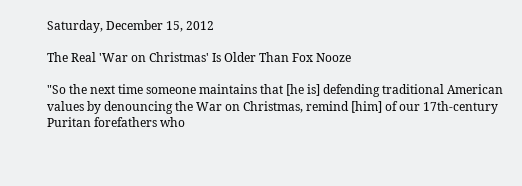Saturday, December 15, 2012

The Real 'War on Christmas' Is Older Than Fox Nooze

"So the next time someone maintains that [he is] defending traditional American values by denouncing the War on Christmas, remind [him] of our 17th-century Puritan forefathers who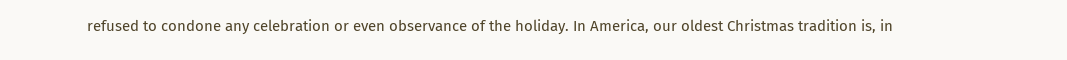refused to condone any celebration or even observance of the holiday. In America, our oldest Christmas tradition is, in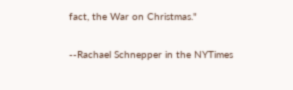fact, the War on Christmas."

--Rachael Schnepper in the NYTimes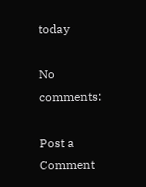today

No comments:

Post a Comment